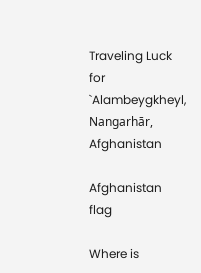Traveling Luck for `Alambeygkheyl, Nangarhār, Afghanistan

Afghanistan flag

Where is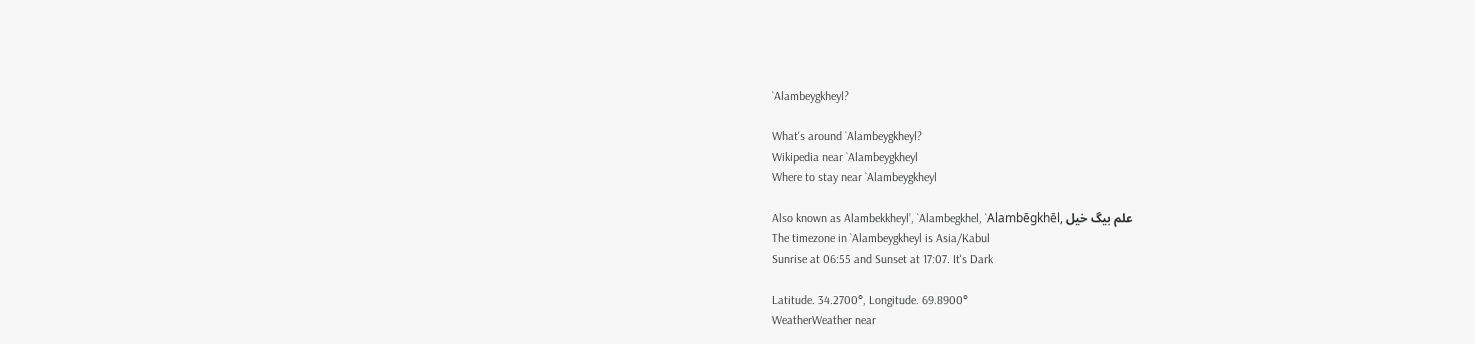`Alambeygkheyl?

What's around `Alambeygkheyl?
Wikipedia near `Alambeygkheyl
Where to stay near `Alambeygkheyl

Also known as Alambekkheyl’, `Alambegkhel, `Alambēgkhēl, علم بيگ خيل
The timezone in `Alambeygkheyl is Asia/Kabul
Sunrise at 06:55 and Sunset at 17:07. It's Dark

Latitude. 34.2700°, Longitude. 69.8900°
WeatherWeather near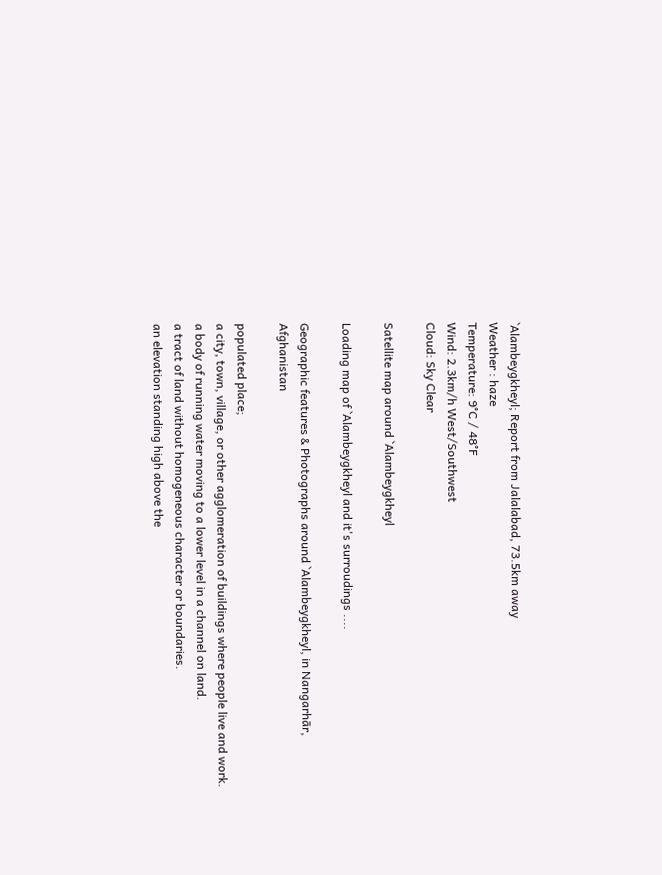`Alambeygkheyl; Report from Jalalabad, 73.5km away
Weather : haze
Temperature: 9°C / 48°F
Wind: 2.3km/h West/Southwest
Cloud: Sky Clear

Satellite map around `Alambeygkheyl

Loading map of `Alambeygkheyl and it's surroudings ....

Geographic features & Photographs around `Alambeygkheyl, in Nangarhār, Afghanistan

populated place;
a city, town, village, or other agglomeration of buildings where people live and work.
a body of running water moving to a lower level in a channel on land.
a tract of land without homogeneous character or boundaries.
an elevation standing high above the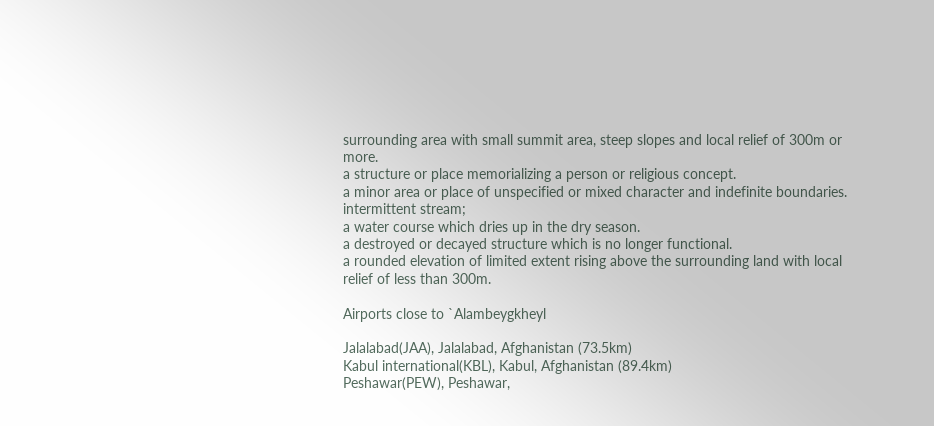surrounding area with small summit area, steep slopes and local relief of 300m or more.
a structure or place memorializing a person or religious concept.
a minor area or place of unspecified or mixed character and indefinite boundaries.
intermittent stream;
a water course which dries up in the dry season.
a destroyed or decayed structure which is no longer functional.
a rounded elevation of limited extent rising above the surrounding land with local relief of less than 300m.

Airports close to `Alambeygkheyl

Jalalabad(JAA), Jalalabad, Afghanistan (73.5km)
Kabul international(KBL), Kabul, Afghanistan (89.4km)
Peshawar(PEW), Peshawar,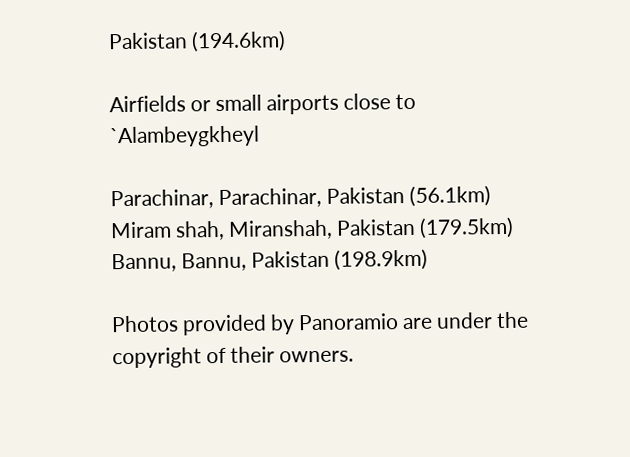Pakistan (194.6km)

Airfields or small airports close to `Alambeygkheyl

Parachinar, Parachinar, Pakistan (56.1km)
Miram shah, Miranshah, Pakistan (179.5km)
Bannu, Bannu, Pakistan (198.9km)

Photos provided by Panoramio are under the copyright of their owners.